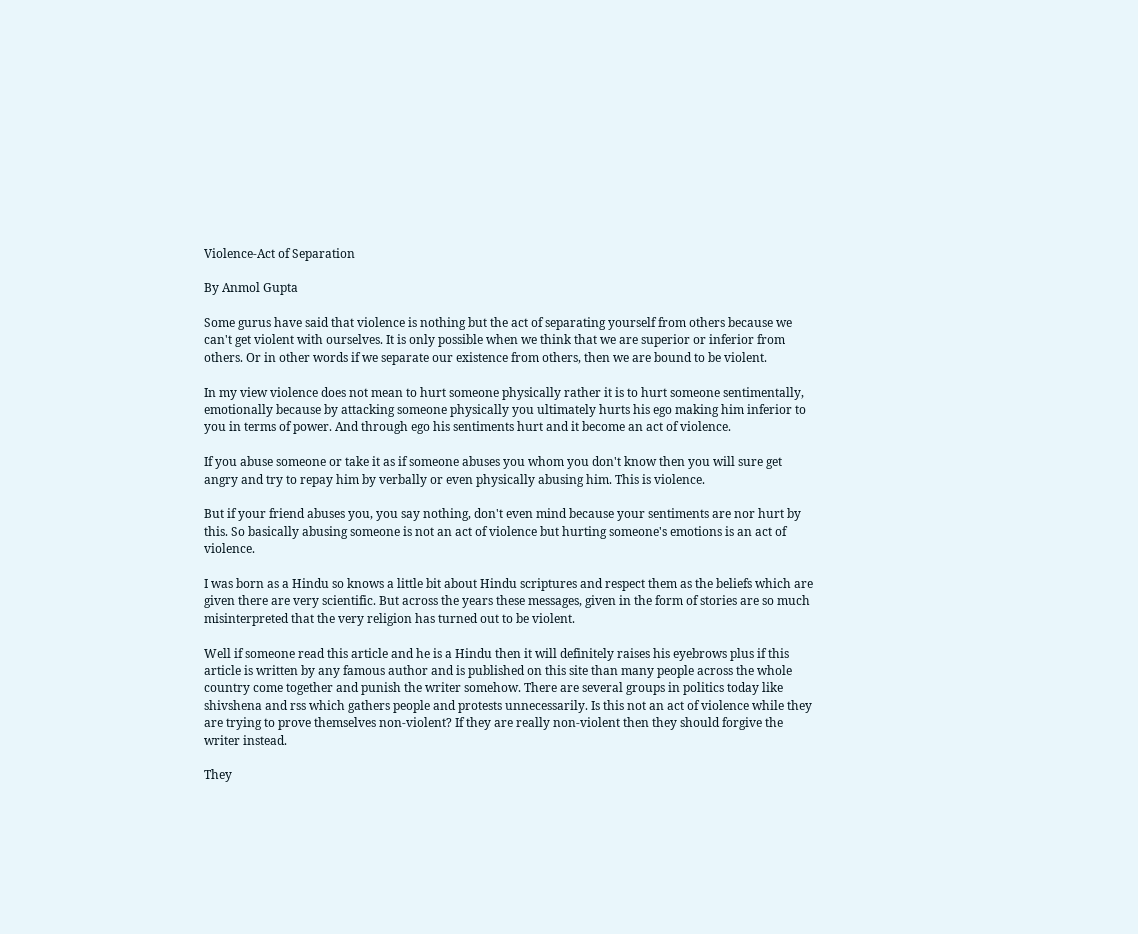Violence-Act of Separation

By Anmol Gupta

Some gurus have said that violence is nothing but the act of separating yourself from others because we can't get violent with ourselves. It is only possible when we think that we are superior or inferior from others. Or in other words if we separate our existence from others, then we are bound to be violent.

In my view violence does not mean to hurt someone physically rather it is to hurt someone sentimentally, emotionally because by attacking someone physically you ultimately hurts his ego making him inferior to you in terms of power. And through ego his sentiments hurt and it become an act of violence.

If you abuse someone or take it as if someone abuses you whom you don't know then you will sure get angry and try to repay him by verbally or even physically abusing him. This is violence.

But if your friend abuses you, you say nothing, don't even mind because your sentiments are nor hurt by this. So basically abusing someone is not an act of violence but hurting someone's emotions is an act of violence.

I was born as a Hindu so knows a little bit about Hindu scriptures and respect them as the beliefs which are given there are very scientific. But across the years these messages, given in the form of stories are so much misinterpreted that the very religion has turned out to be violent.

Well if someone read this article and he is a Hindu then it will definitely raises his eyebrows plus if this article is written by any famous author and is published on this site than many people across the whole country come together and punish the writer somehow. There are several groups in politics today like shivshena and rss which gathers people and protests unnecessarily. Is this not an act of violence while they are trying to prove themselves non-violent? If they are really non-violent then they should forgive the writer instead.

They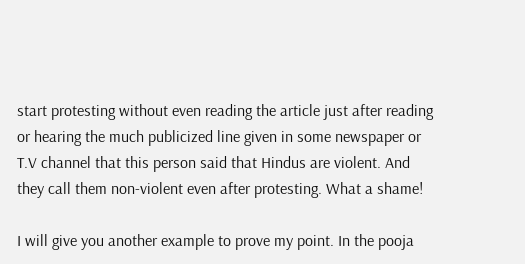start protesting without even reading the article just after reading or hearing the much publicized line given in some newspaper or T.V channel that this person said that Hindus are violent. And they call them non-violent even after protesting. What a shame!

I will give you another example to prove my point. In the pooja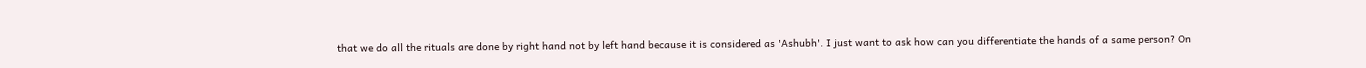that we do all the rituals are done by right hand not by left hand because it is considered as 'Ashubh'. I just want to ask how can you differentiate the hands of a same person? On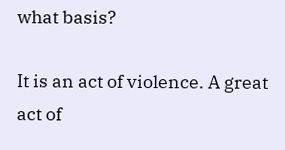what basis?

It is an act of violence. A great act of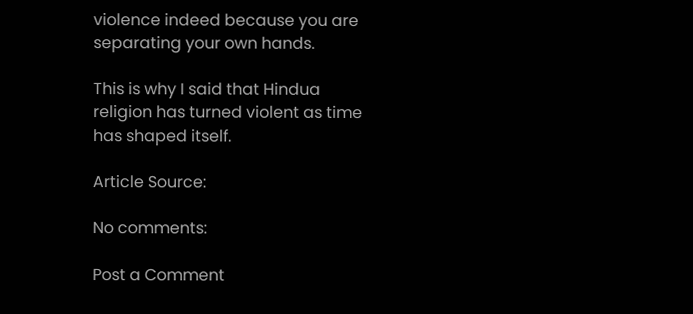violence indeed because you are separating your own hands.

This is why I said that Hindua religion has turned violent as time has shaped itself.

Article Source:

No comments:

Post a Comment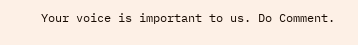Your voice is important to us. Do Comment.